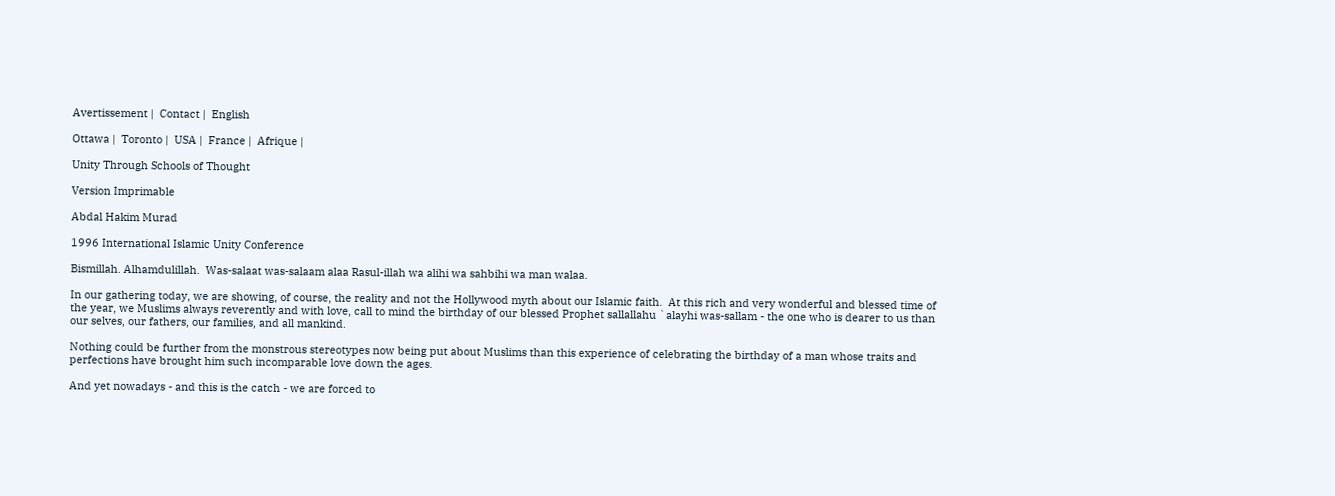Avertissement |  Contact |  English

Ottawa |  Toronto |  USA |  France |  Afrique |

Unity Through Schools of Thought

Version Imprimable

Abdal Hakim Murad

1996 International Islamic Unity Conference

Bismillah. Alhamdulillah.  Was-salaat was-salaam alaa Rasul-illah wa alihi wa sahbihi wa man walaa.

In our gathering today, we are showing, of course, the reality and not the Hollywood myth about our Islamic faith.  At this rich and very wonderful and blessed time of the year, we Muslims always reverently and with love, call to mind the birthday of our blessed Prophet sallallahu `alayhi was-sallam - the one who is dearer to us than our selves, our fathers, our families, and all mankind.

Nothing could be further from the monstrous stereotypes now being put about Muslims than this experience of celebrating the birthday of a man whose traits and perfections have brought him such incomparable love down the ages.

And yet nowadays - and this is the catch - we are forced to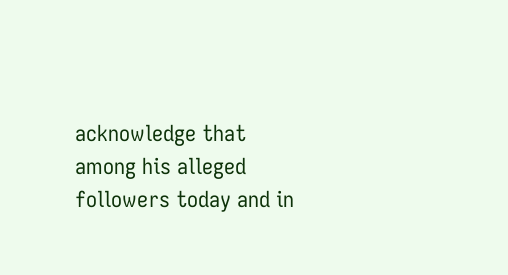acknowledge that among his alleged followers today and in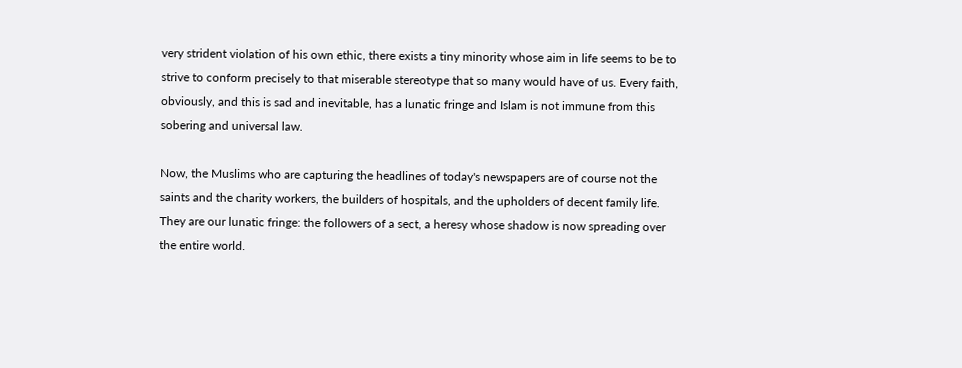very strident violation of his own ethic, there exists a tiny minority whose aim in life seems to be to strive to conform precisely to that miserable stereotype that so many would have of us. Every faith, obviously, and this is sad and inevitable, has a lunatic fringe and Islam is not immune from this sobering and universal law.

Now, the Muslims who are capturing the headlines of today's newspapers are of course not the saints and the charity workers, the builders of hospitals, and the upholders of decent family life.  They are our lunatic fringe: the followers of a sect, a heresy whose shadow is now spreading over the entire world.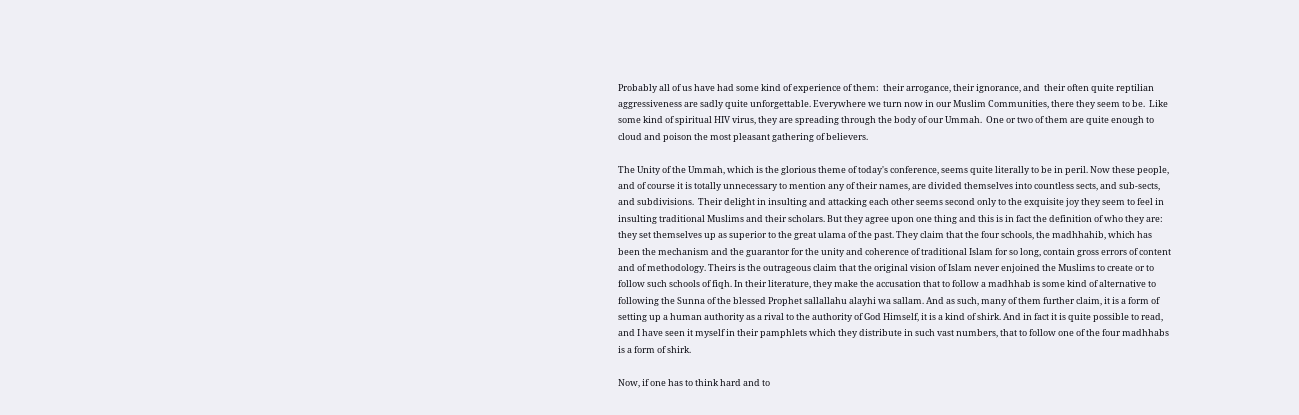Probably all of us have had some kind of experience of them:  their arrogance, their ignorance, and  their often quite reptilian aggressiveness are sadly quite unforgettable. Everywhere we turn now in our Muslim Communities, there they seem to be.  Like some kind of spiritual HIV virus, they are spreading through the body of our Ummah.  One or two of them are quite enough to cloud and poison the most pleasant gathering of believers.

The Unity of the Ummah, which is the glorious theme of today's conference, seems quite literally to be in peril. Now these people, and of course it is totally unnecessary to mention any of their names, are divided themselves into countless sects, and sub-sects, and subdivisions.  Their delight in insulting and attacking each other seems second only to the exquisite joy they seem to feel in insulting traditional Muslims and their scholars. But they agree upon one thing and this is in fact the definition of who they are: they set themselves up as superior to the great ulama of the past. They claim that the four schools, the madhhahib, which has been the mechanism and the guarantor for the unity and coherence of traditional Islam for so long, contain gross errors of content and of methodology. Theirs is the outrageous claim that the original vision of Islam never enjoined the Muslims to create or to follow such schools of fiqh. In their literature, they make the accusation that to follow a madhhab is some kind of alternative to following the Sunna of the blessed Prophet sallallahu alayhi wa sallam. And as such, many of them further claim, it is a form of setting up a human authority as a rival to the authority of God Himself, it is a kind of shirk. And in fact it is quite possible to read, and I have seen it myself in their pamphlets which they distribute in such vast numbers, that to follow one of the four madhhabs is a form of shirk.

Now, if one has to think hard and to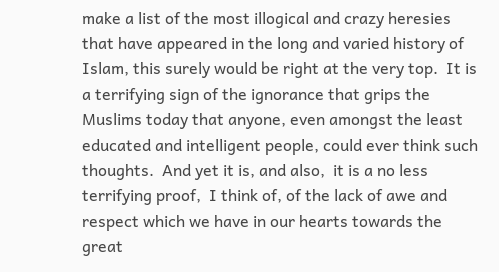make a list of the most illogical and crazy heresies that have appeared in the long and varied history of Islam, this surely would be right at the very top.  It is a terrifying sign of the ignorance that grips the Muslims today that anyone, even amongst the least educated and intelligent people, could ever think such thoughts.  And yet it is, and also,  it is a no less terrifying proof,  I think of, of the lack of awe and respect which we have in our hearts towards the great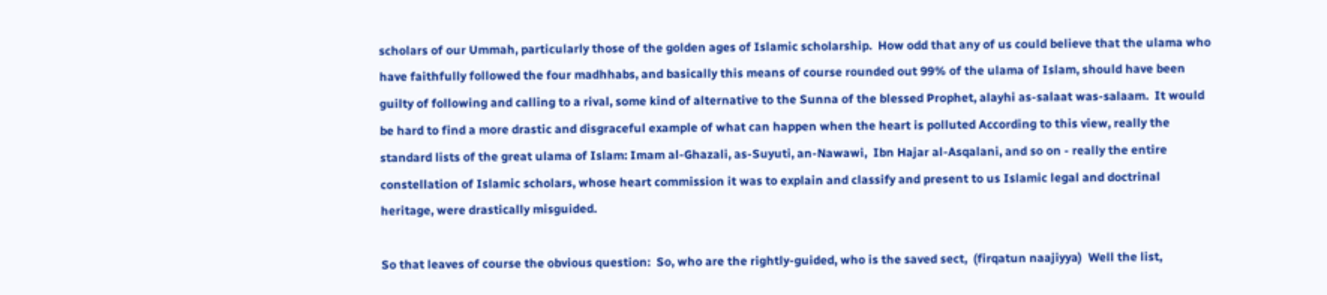scholars of our Ummah, particularly those of the golden ages of Islamic scholarship.  How odd that any of us could believe that the ulama who have faithfully followed the four madhhabs, and basically this means of course rounded out 99% of the ulama of Islam, should have been guilty of following and calling to a rival, some kind of alternative to the Sunna of the blessed Prophet, alayhi as-salaat was-salaam.  It would be hard to find a more drastic and disgraceful example of what can happen when the heart is polluted According to this view, really the standard lists of the great ulama of Islam: Imam al-Ghazali, as-Suyuti, an-Nawawi,  Ibn Hajar al-Asqalani, and so on - really the entire constellation of Islamic scholars, whose heart commission it was to explain and classify and present to us Islamic legal and doctrinal heritage, were drastically misguided.

So that leaves of course the obvious question:  So, who are the rightly-guided, who is the saved sect,  (firqatun naajiyya)  Well the list,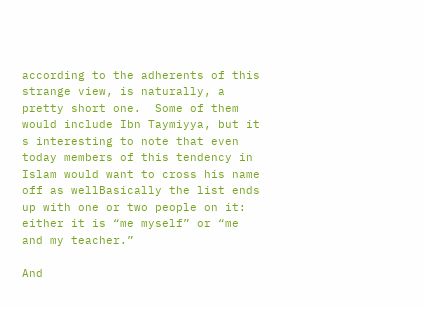according to the adherents of this strange view, is naturally, a pretty short one.  Some of them would include Ibn Taymiyya, but it s interesting to note that even today members of this tendency in Islam would want to cross his name off as wellBasically the list ends up with one or two people on it: either it is “me myself” or “me and my teacher.”

And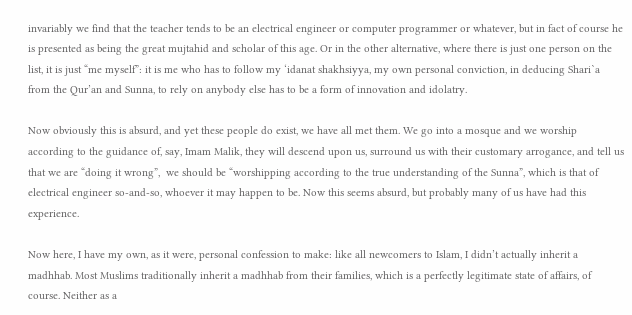invariably we find that the teacher tends to be an electrical engineer or computer programmer or whatever, but in fact of course he is presented as being the great mujtahid and scholar of this age. Or in the other alternative, where there is just one person on the list, it is just “me myself”: it is me who has to follow my ‘idanat shakhsiyya, my own personal conviction, in deducing Shari`a from the Qur’an and Sunna, to rely on anybody else has to be a form of innovation and idolatry.

Now obviously this is absurd, and yet these people do exist, we have all met them. We go into a mosque and we worship according to the guidance of, say, Imam Malik, they will descend upon us, surround us with their customary arrogance, and tell us that we are “doing it wrong”,  we should be “worshipping according to the true understanding of the Sunna”, which is that of electrical engineer so-and-so, whoever it may happen to be. Now this seems absurd, but probably many of us have had this experience.

Now here, I have my own, as it were, personal confession to make: like all newcomers to Islam, I didn’t actually inherit a madhhab. Most Muslims traditionally inherit a madhhab from their families, which is a perfectly legitimate state of affairs, of course. Neither as a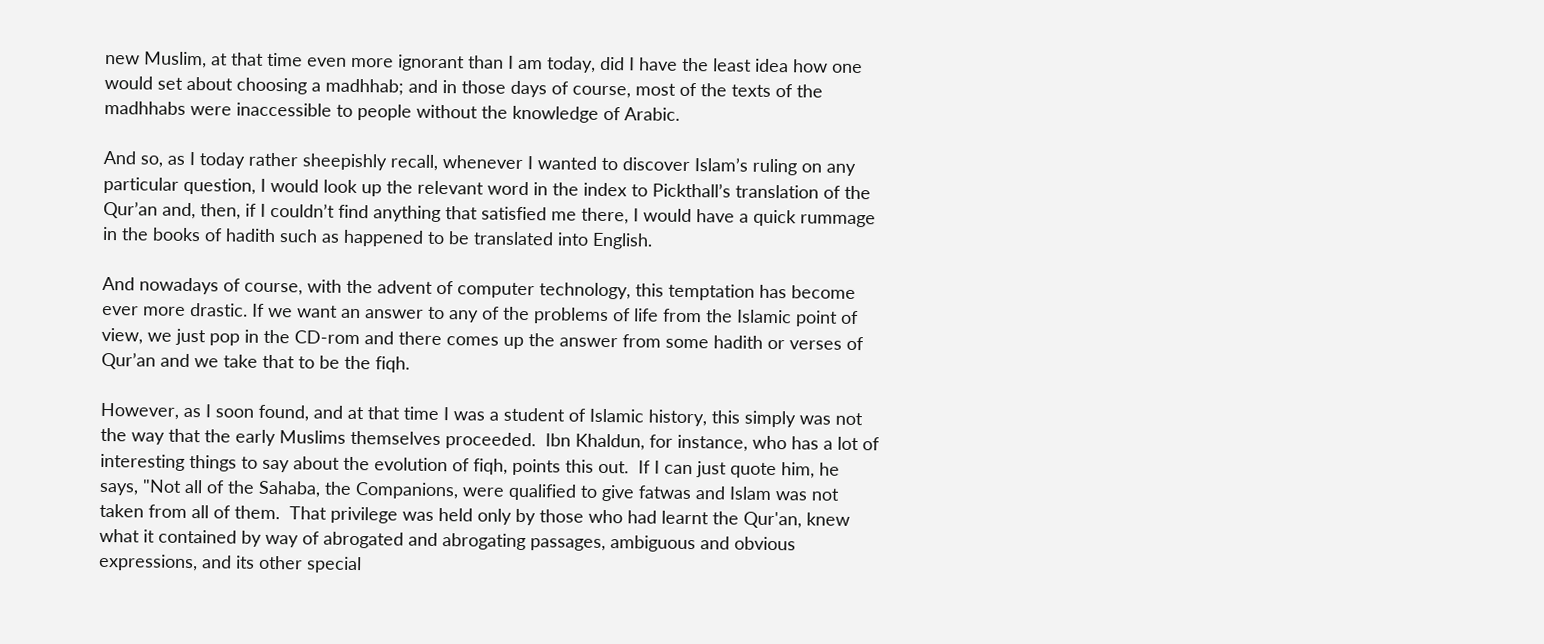new Muslim, at that time even more ignorant than I am today, did I have the least idea how one would set about choosing a madhhab; and in those days of course, most of the texts of the madhhabs were inaccessible to people without the knowledge of Arabic.

And so, as I today rather sheepishly recall, whenever I wanted to discover Islam’s ruling on any particular question, I would look up the relevant word in the index to Pickthall’s translation of the Qur’an and, then, if I couldn’t find anything that satisfied me there, I would have a quick rummage in the books of hadith such as happened to be translated into English.

And nowadays of course, with the advent of computer technology, this temptation has become ever more drastic. If we want an answer to any of the problems of life from the Islamic point of view, we just pop in the CD-rom and there comes up the answer from some hadith or verses of Qur’an and we take that to be the fiqh.

However, as I soon found, and at that time I was a student of Islamic history, this simply was not the way that the early Muslims themselves proceeded.  Ibn Khaldun, for instance, who has a lot of interesting things to say about the evolution of fiqh, points this out.  If I can just quote him, he says, "Not all of the Sahaba, the Companions, were qualified to give fatwas and Islam was not taken from all of them.  That privilege was held only by those who had learnt the Qur'an, knew what it contained by way of abrogated and abrogating passages, ambiguous and obvious expressions, and its other special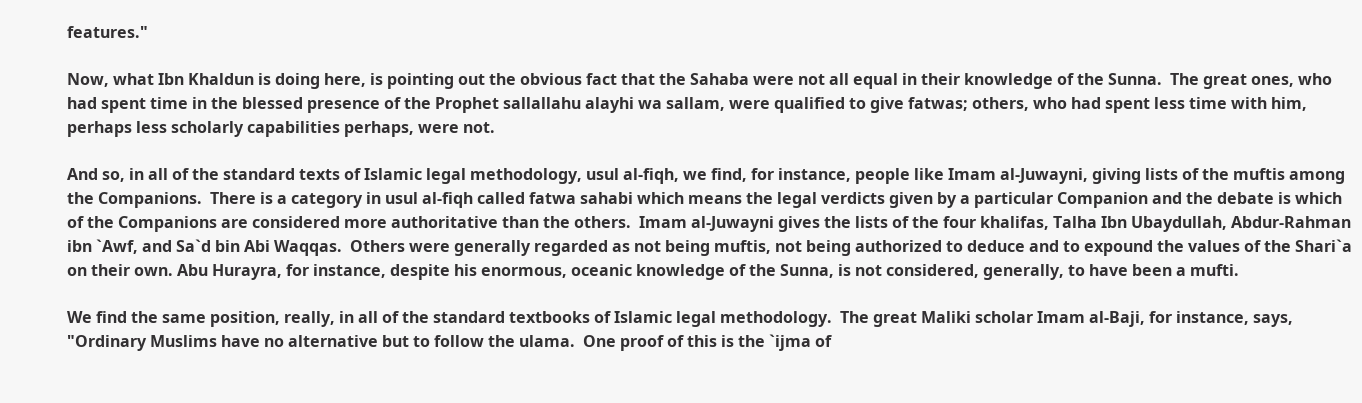features."

Now, what Ibn Khaldun is doing here, is pointing out the obvious fact that the Sahaba were not all equal in their knowledge of the Sunna.  The great ones, who had spent time in the blessed presence of the Prophet sallallahu alayhi wa sallam, were qualified to give fatwas; others, who had spent less time with him, perhaps less scholarly capabilities perhaps, were not.

And so, in all of the standard texts of Islamic legal methodology, usul al-fiqh, we find, for instance, people like Imam al-Juwayni, giving lists of the muftis among the Companions.  There is a category in usul al-fiqh called fatwa sahabi which means the legal verdicts given by a particular Companion and the debate is which of the Companions are considered more authoritative than the others.  Imam al-Juwayni gives the lists of the four khalifas, Talha Ibn Ubaydullah, Abdur-Rahman ibn `Awf, and Sa`d bin Abi Waqqas.  Others were generally regarded as not being muftis, not being authorized to deduce and to expound the values of the Shari`a on their own. Abu Hurayra, for instance, despite his enormous, oceanic knowledge of the Sunna, is not considered, generally, to have been a mufti.

We find the same position, really, in all of the standard textbooks of Islamic legal methodology.  The great Maliki scholar Imam al-Baji, for instance, says, "Ordinary Muslims have no alternative but to follow the ulama.  One proof of this is the `ijma of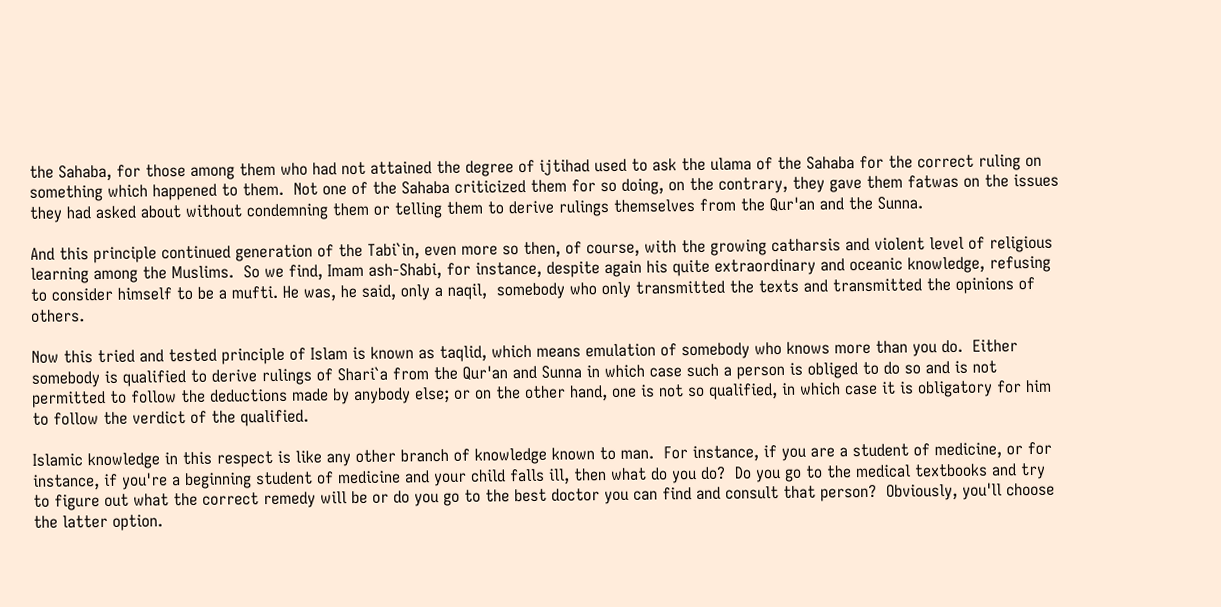the Sahaba, for those among them who had not attained the degree of ijtihad used to ask the ulama of the Sahaba for the correct ruling on something which happened to them.  Not one of the Sahaba criticized them for so doing, on the contrary, they gave them fatwas on the issues they had asked about without condemning them or telling them to derive rulings themselves from the Qur'an and the Sunna.

And this principle continued generation of the Tabi`in, even more so then, of course, with the growing catharsis and violent level of religious learning among the Muslims.  So we find, Imam ash-Shabi, for instance, despite again his quite extraordinary and oceanic knowledge, refusing to consider himself to be a mufti. He was, he said, only a naqil,  somebody who only transmitted the texts and transmitted the opinions of others.

Now this tried and tested principle of Islam is known as taqlid, which means emulation of somebody who knows more than you do.  Either somebody is qualified to derive rulings of Shari`a from the Qur'an and Sunna in which case such a person is obliged to do so and is not permitted to follow the deductions made by anybody else; or on the other hand, one is not so qualified, in which case it is obligatory for him to follow the verdict of the qualified.

Islamic knowledge in this respect is like any other branch of knowledge known to man.  For instance, if you are a student of medicine, or for instance, if you're a beginning student of medicine and your child falls ill, then what do you do?  Do you go to the medical textbooks and try to figure out what the correct remedy will be or do you go to the best doctor you can find and consult that person?  Obviously, you'll choose the latter option.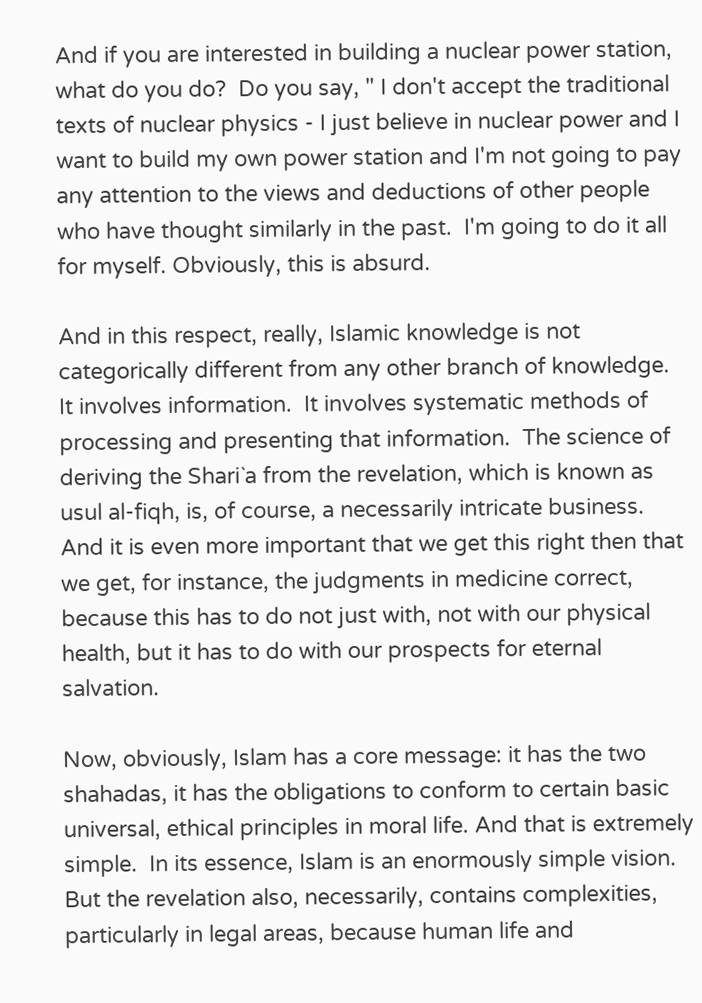And if you are interested in building a nuclear power station, what do you do?  Do you say, " I don't accept the traditional texts of nuclear physics - I just believe in nuclear power and I want to build my own power station and I'm not going to pay any attention to the views and deductions of other people who have thought similarly in the past.  I'm going to do it all for myself. Obviously, this is absurd.

And in this respect, really, Islamic knowledge is not categorically different from any other branch of knowledge.  It involves information.  It involves systematic methods of processing and presenting that information.  The science of deriving the Shari`a from the revelation, which is known as usul al-fiqh, is, of course, a necessarily intricate business.  And it is even more important that we get this right then that we get, for instance, the judgments in medicine correct, because this has to do not just with, not with our physical health, but it has to do with our prospects for eternal salvation.

Now, obviously, Islam has a core message: it has the two shahadas, it has the obligations to conform to certain basic universal, ethical principles in moral life. And that is extremely simple.  In its essence, Islam is an enormously simple vision.  But the revelation also, necessarily, contains complexities, particularly in legal areas, because human life and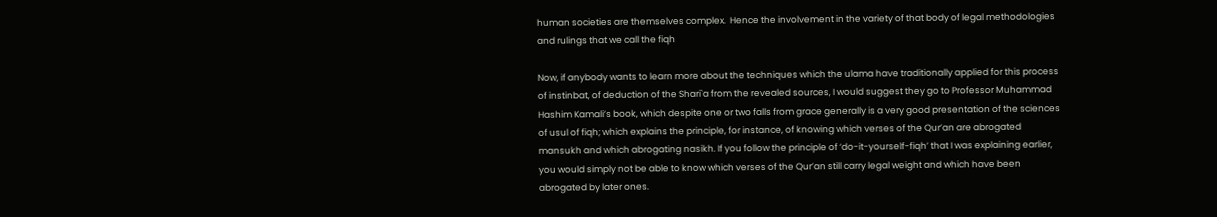human societies are themselves complex.  Hence the involvement in the variety of that body of legal methodologies and rulings that we call the fiqh

Now, if anybody wants to learn more about the techniques which the ulama have traditionally applied for this process of instinbat, of deduction of the Shari`a from the revealed sources, I would suggest they go to Professor Muhammad Hashim Kamali’s book, which despite one or two falls from grace generally is a very good presentation of the sciences of usul of fiqh; which explains the principle, for instance, of knowing which verses of the Qur’an are abrogated mansukh and which abrogating nasikh. If you follow the principle of ‘do-it-yourself-fiqh’ that I was explaining earlier, you would simply not be able to know which verses of the Qur’an still carry legal weight and which have been abrogated by later ones.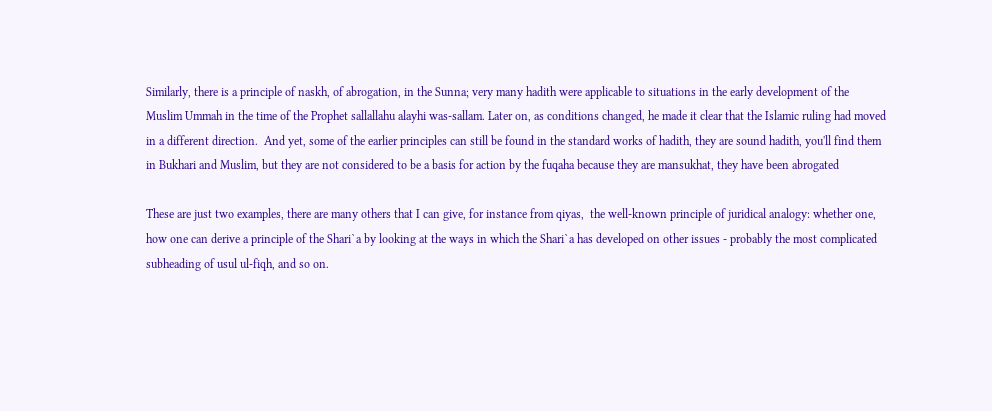Similarly, there is a principle of naskh, of abrogation, in the Sunna; very many hadith were applicable to situations in the early development of the Muslim Ummah in the time of the Prophet sallallahu alayhi was-sallam. Later on, as conditions changed, he made it clear that the Islamic ruling had moved in a different direction.  And yet, some of the earlier principles can still be found in the standard works of hadith, they are sound hadith, you'll find them in Bukhari and Muslim, but they are not considered to be a basis for action by the fuqaha because they are mansukhat, they have been abrogated

These are just two examples, there are many others that I can give, for instance from qiyas,  the well-known principle of juridical analogy: whether one, how one can derive a principle of the Shari`a by looking at the ways in which the Shari`a has developed on other issues - probably the most complicated subheading of usul ul-fiqh, and so on.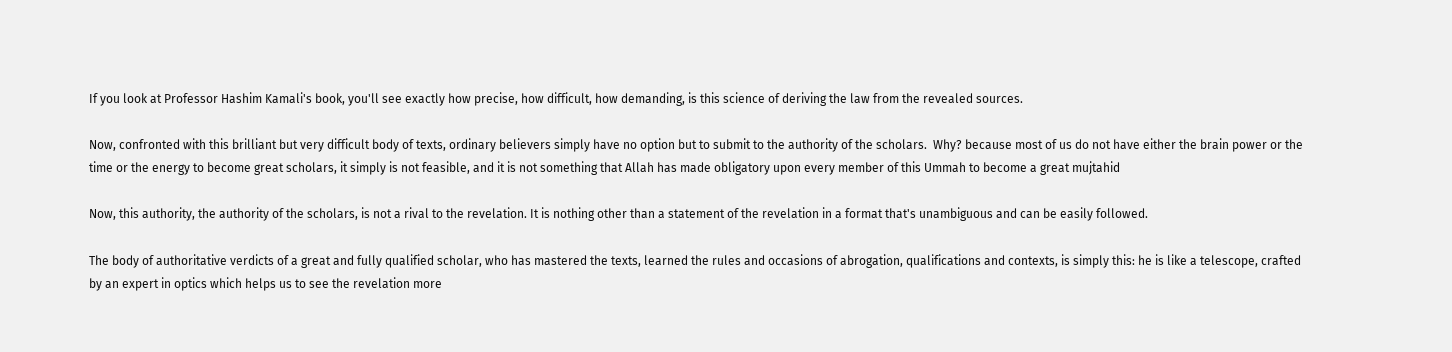If you look at Professor Hashim Kamali's book, you'll see exactly how precise, how difficult, how demanding, is this science of deriving the law from the revealed sources.

Now, confronted with this brilliant but very difficult body of texts, ordinary believers simply have no option but to submit to the authority of the scholars.  Why? because most of us do not have either the brain power or the time or the energy to become great scholars, it simply is not feasible, and it is not something that Allah has made obligatory upon every member of this Ummah to become a great mujtahid

Now, this authority, the authority of the scholars, is not a rival to the revelation. It is nothing other than a statement of the revelation in a format that's unambiguous and can be easily followed.

The body of authoritative verdicts of a great and fully qualified scholar, who has mastered the texts, learned the rules and occasions of abrogation, qualifications and contexts, is simply this: he is like a telescope, crafted by an expert in optics which helps us to see the revelation more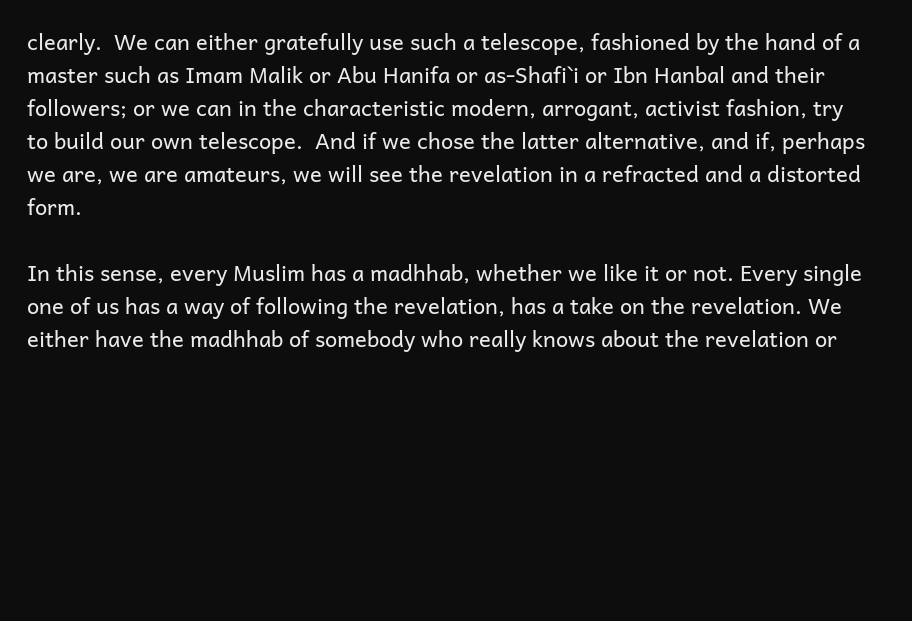clearly.  We can either gratefully use such a telescope, fashioned by the hand of a master such as Imam Malik or Abu Hanifa or as-Shafi`i or Ibn Hanbal and their followers; or we can in the characteristic modern, arrogant, activist fashion, try to build our own telescope.  And if we chose the latter alternative, and if, perhaps we are, we are amateurs, we will see the revelation in a refracted and a distorted form.

In this sense, every Muslim has a madhhab, whether we like it or not. Every single one of us has a way of following the revelation, has a take on the revelation. We either have the madhhab of somebody who really knows about the revelation or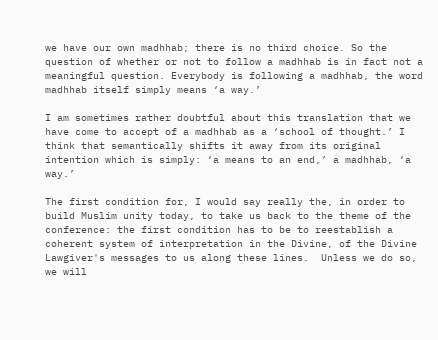we have our own madhhab; there is no third choice. So the question of whether or not to follow a madhhab is in fact not a meaningful question. Everybody is following a madhhab, the word madhhab itself simply means ‘a way.’

I am sometimes rather doubtful about this translation that we have come to accept of a madhhab as a ‘school of thought.’ I think that semantically shifts it away from its original intention which is simply: ‘a means to an end,’ a madhhab, ‘a way.’

The first condition for, I would say really the, in order to build Muslim unity today, to take us back to the theme of the conference: the first condition has to be to reestablish a coherent system of interpretation in the Divine, of the Divine Lawgiver's messages to us along these lines.  Unless we do so, we will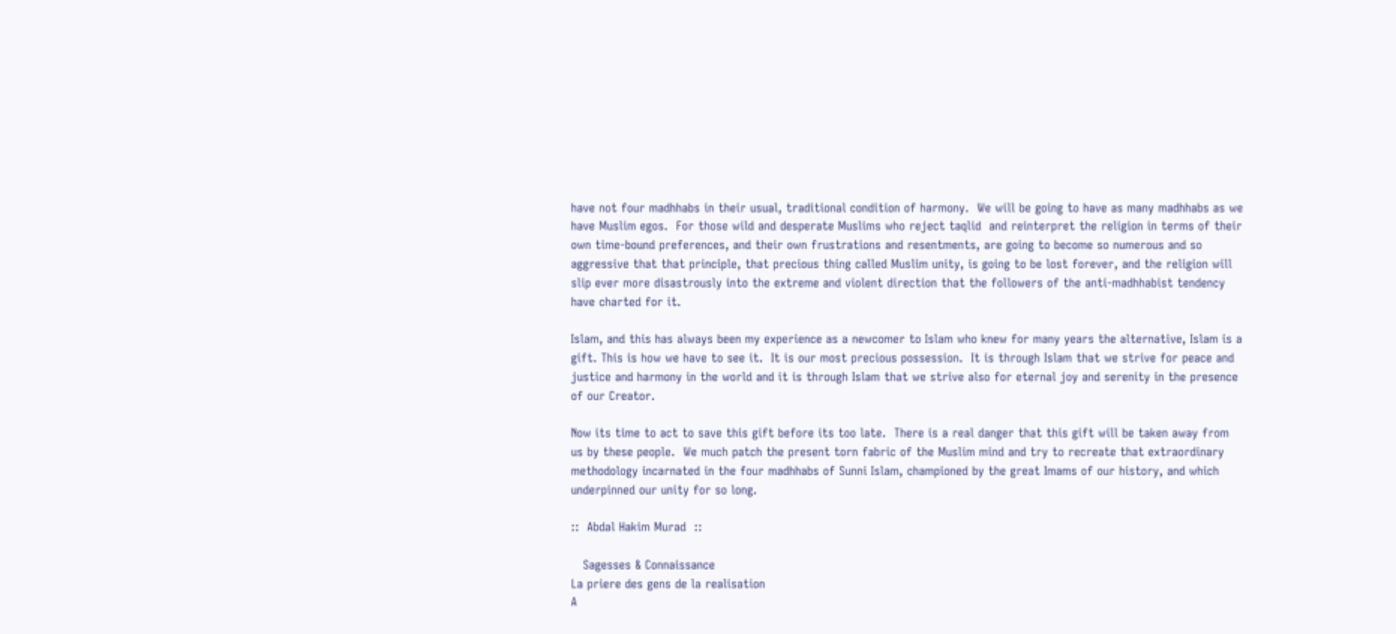have not four madhhabs in their usual, traditional condition of harmony.  We will be going to have as many madhhabs as we have Muslim egos.  For those wild and desperate Muslims who reject taqlid  and reinterpret the religion in terms of their own time-bound preferences, and their own frustrations and resentments, are going to become so numerous and so aggressive that that principle, that precious thing called Muslim unity, is going to be lost forever, and the religion will slip ever more disastrously into the extreme and violent direction that the followers of the anti-madhhabist tendency have charted for it.

Islam, and this has always been my experience as a newcomer to Islam who knew for many years the alternative, Islam is a gift. This is how we have to see it.  It is our most precious possession.  It is through Islam that we strive for peace and justice and harmony in the world and it is through Islam that we strive also for eternal joy and serenity in the presence of our Creator.

Now its time to act to save this gift before its too late.  There is a real danger that this gift will be taken away from us by these people.  We much patch the present torn fabric of the Muslim mind and try to recreate that extraordinary methodology incarnated in the four madhhabs of Sunni Islam, championed by the great Imams of our history, and which underpinned our unity for so long.

::  Abdal Hakim Murad  ::

   Sagesses & Connaissance
La priere des gens de la realisation
A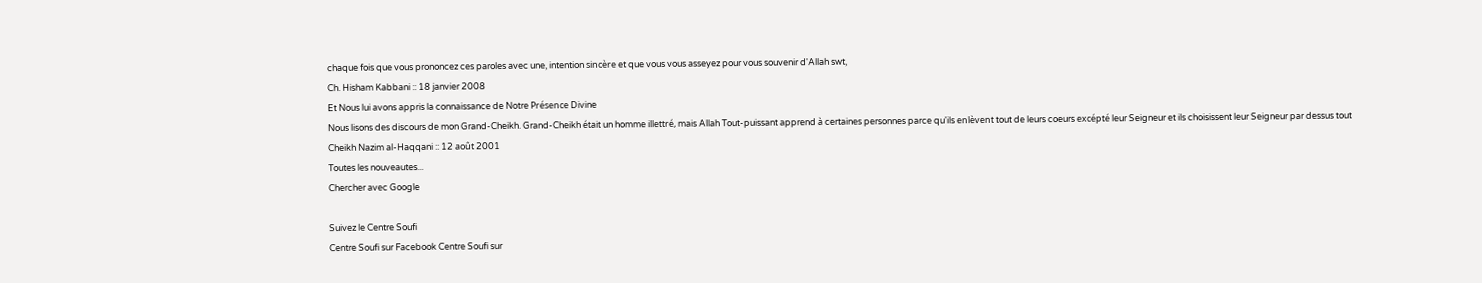chaque fois que vous prononcez ces paroles avec une, intention sincère et que vous vous asseyez pour vous souvenir d'Allah swt,
Ch. Hisham Kabbani :: 18 janvier 2008
Et Nous lui avons appris la connaissance de Notre Présence Divine
Nous lisons des discours de mon Grand-Cheikh. Grand-Cheikh était un homme illettré, mais Allah Tout-puissant apprend à certaines personnes parce qu'ils enlèvent tout de leurs coeurs excépté leur Seigneur et ils choisissent leur Seigneur par dessus tout
Cheikh Nazim al-Haqqani :: 12 août 2001
Toutes les nouveautes...
Chercher avec Google

Suivez le Centre Soufi
Centre Soufi sur Facebook Centre Soufi sur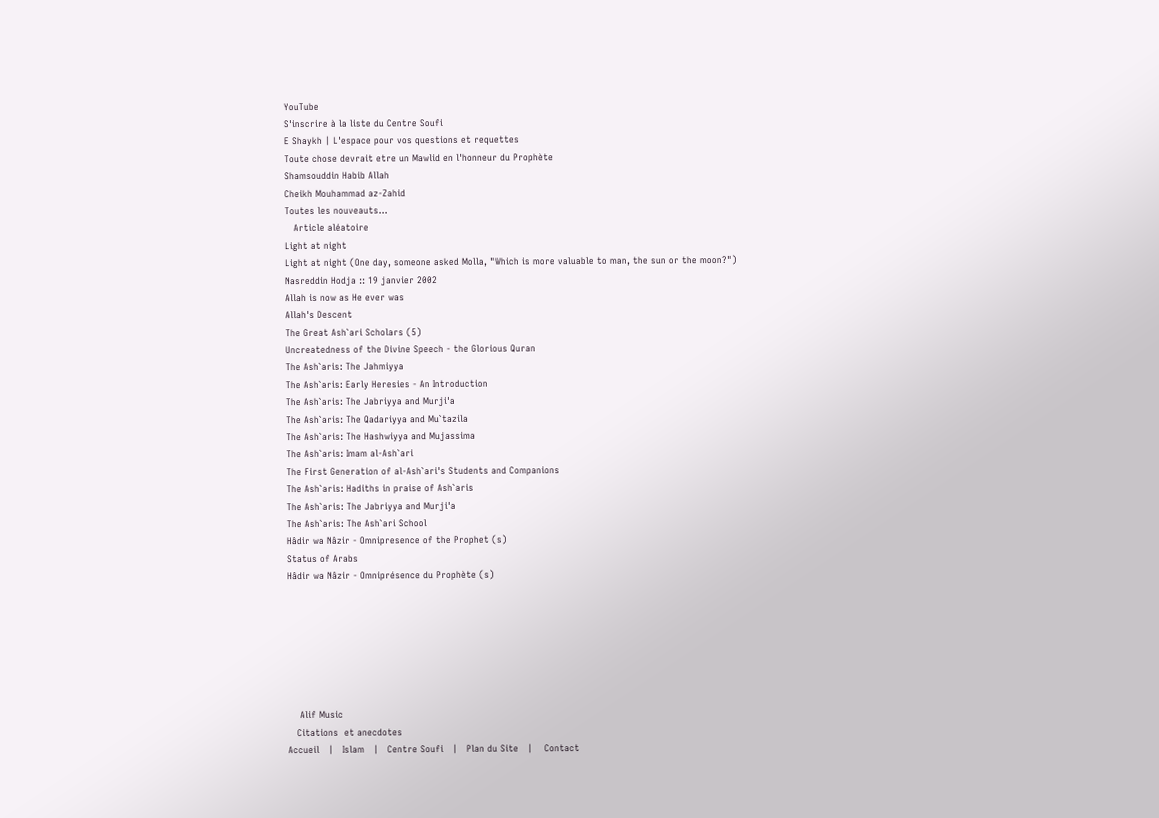YouTube
S'inscrire à la liste du Centre Soufi
E Shaykh | L'espace pour vos questions et requettes
Toute chose devrait etre un Mawlid en l'honneur du Prophète
Shamsouddin Habib Allah
Cheikh Mouhammad az-Zahid
Toutes les nouveauts...
   Article aléatoire
Light at night
Light at night (One day, someone asked Molla, "Which is more valuable to man, the sun or the moon?")
Nasreddin Hodja :: 19 janvier 2002
Allah is now as He ever was
Allah's Descent
The Great Ash`ari Scholars (5)
Uncreatedness of the Divine Speech - the Glorious Quran
The Ash`aris: The Jahmiyya
The Ash`aris: Early Heresies - An Introduction
The Ash`aris: The Jabriyya and Murji'a
The Ash`aris: The Qadariyya and Mu`tazila
The Ash`aris: The Hashwiyya and Mujassima
The Ash`aris: Imam al-Ash`ari
The First Generation of al-Ash`ari's Students and Companions
The Ash`aris: Hadiths in praise of Ash`aris
The Ash`aris: The Jabriyya and Murji'a
The Ash`aris: The Ash`ari School
Hâdir wa Nâzir - Omnipresence of the Prophet (s)
Status of Arabs
Hâdir wa Nâzir - Omniprésence du Prophète (s)







    Alif Music
   Citations  et anecdotes
Accueil   |   Islam   |   Centre Soufi   |   Plan du Site   |    Contact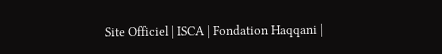Site Officiel | ISCA | Fondation Haqqani |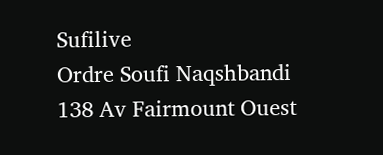Sufilive
Ordre Soufi Naqshbandi
138 Av Fairmount Ouest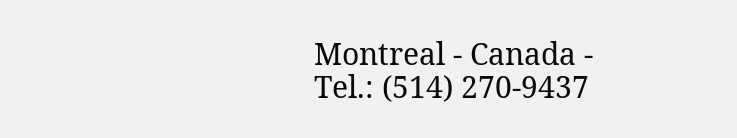Montreal - Canada - Tel.: (514) 270-9437